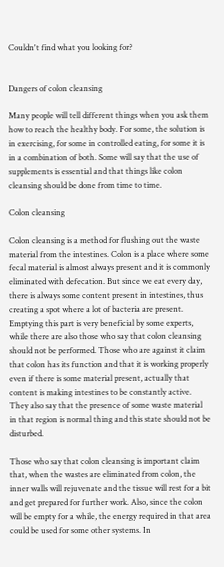Couldn't find what you looking for?


Dangers of colon cleansing

Many people will tell different things when you ask them how to reach the healthy body. For some, the solution is in exercising, for some in controlled eating, for some it is in a combination of both. Some will say that the use of supplements is essential and that things like colon cleansing should be done from time to time.

Colon cleansing

Colon cleansing is a method for flushing out the waste material from the intestines. Colon is a place where some fecal material is almost always present and it is commonly eliminated with defecation. But since we eat every day, there is always some content present in intestines, thus creating a spot where a lot of bacteria are present. Emptying this part is very beneficial by some experts, while there are also those who say that colon cleansing should not be performed. Those who are against it claim that colon has its function and that it is working properly even if there is some material present, actually that content is making intestines to be constantly active. They also say that the presence of some waste material in that region is normal thing and this state should not be disturbed.

Those who say that colon cleansing is important claim that, when the wastes are eliminated from colon, the inner walls will rejuvenate and the tissue will rest for a bit and get prepared for further work. Also, since the colon will be empty for a while, the energy required in that area could be used for some other systems. In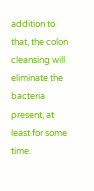addition to that, the colon cleansing will eliminate the bacteria present, at least for some time.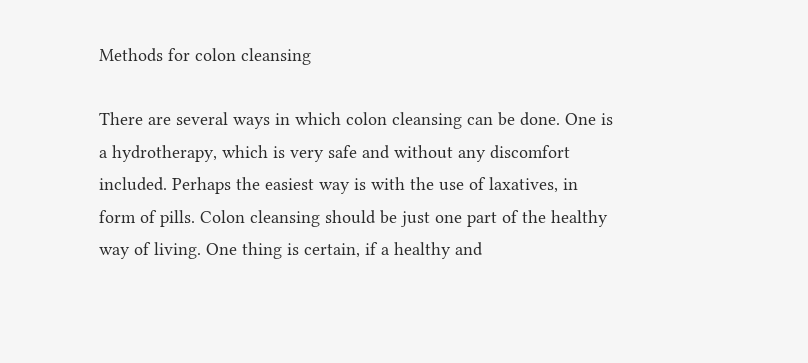Methods for colon cleansing

There are several ways in which colon cleansing can be done. One is a hydrotherapy, which is very safe and without any discomfort included. Perhaps the easiest way is with the use of laxatives, in form of pills. Colon cleansing should be just one part of the healthy way of living. One thing is certain, if a healthy and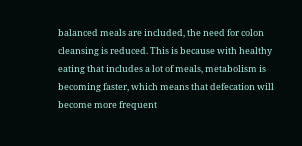balanced meals are included, the need for colon cleansing is reduced. This is because with healthy eating that includes a lot of meals, metabolism is becoming faster, which means that defecation will become more frequent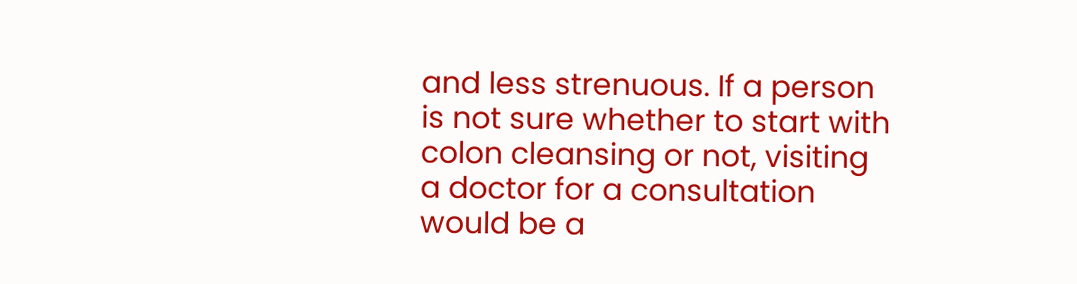and less strenuous. If a person is not sure whether to start with colon cleansing or not, visiting a doctor for a consultation would be a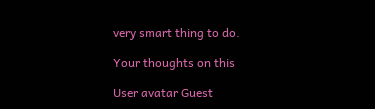very smart thing to do.

Your thoughts on this

User avatar Guest